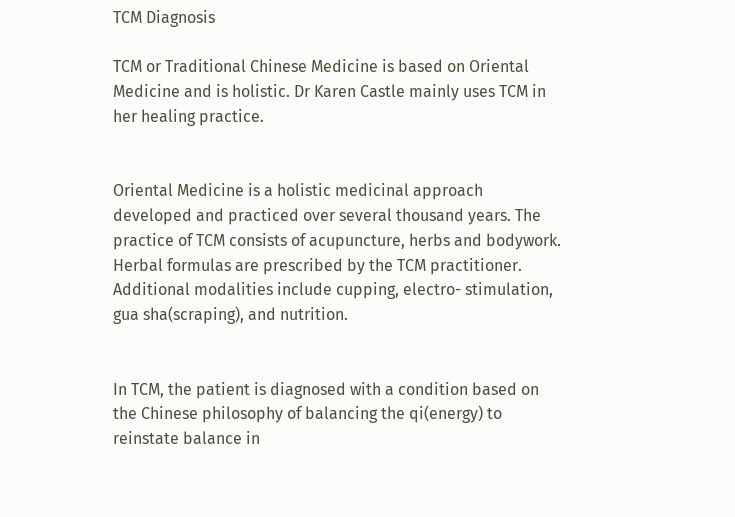TCM Diagnosis

TCM or Traditional Chinese Medicine is based on Oriental Medicine and is holistic. Dr Karen Castle mainly uses TCM in her healing practice.


Oriental Medicine is a holistic medicinal approach developed and practiced over several thousand years. The practice of TCM consists of acupuncture, herbs and bodywork. Herbal formulas are prescribed by the TCM practitioner. Additional modalities include cupping, electro- stimulation, gua sha(scraping), and nutrition.


In TCM, the patient is diagnosed with a condition based on the Chinese philosophy of balancing the qi(energy) to reinstate balance in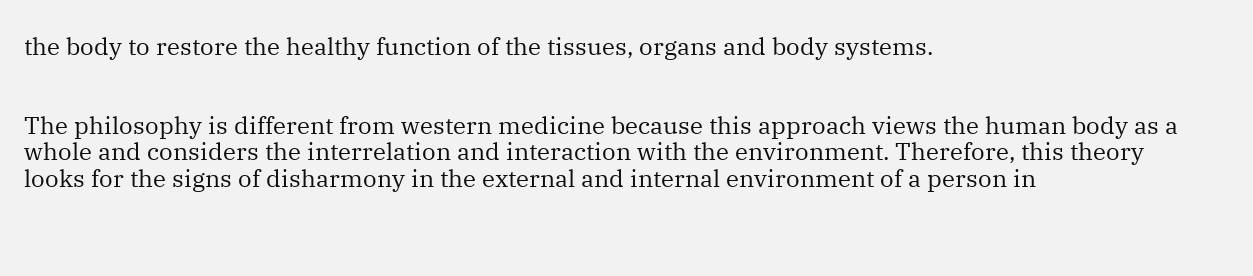the body to restore the healthy function of the tissues, organs and body systems.


The philosophy is different from western medicine because this approach views the human body as a whole and considers the interrelation and interaction with the environment. Therefore, this theory looks for the signs of disharmony in the external and internal environment of a person in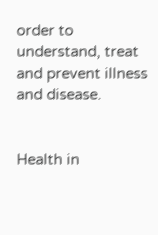order to understand, treat and prevent illness and disease.


Health in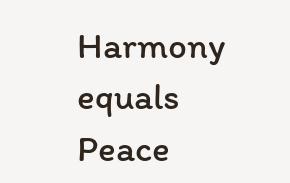Harmony equals Peace